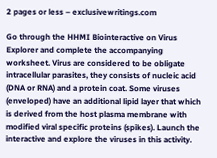2 pages or less – exclusivewritings.com

Go through the HHMI Biointeractive on Virus Explorer and complete the accompanying worksheet. Virus are considered to be obligate intracellular parasites, they consists of nucleic acid (DNA or RNA) and a protein coat. Some viruses (enveloped) have an additional lipid layer that which is derived from the host plasma membrane with modified viral specific proteins (spikes). Launch the interactive and explore the viruses in this activity.